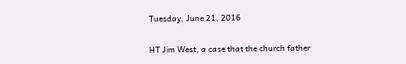Tuesday, June 21, 2016

HT Jim West, a case that the church father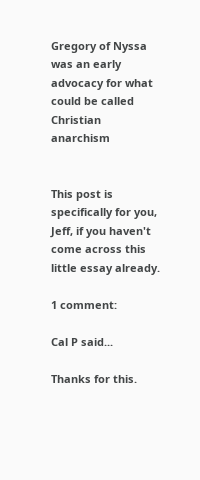Gregory of Nyssa was an early advocacy for what could be called Christian anarchism


This post is specifically for you, Jeff, if you haven't come across this little essay already.

1 comment:

Cal P said...

Thanks for this.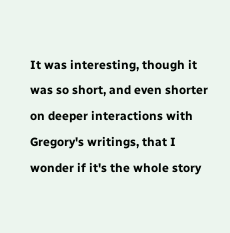It was interesting, though it was so short, and even shorter on deeper interactions with Gregory's writings, that I wonder if it's the whole story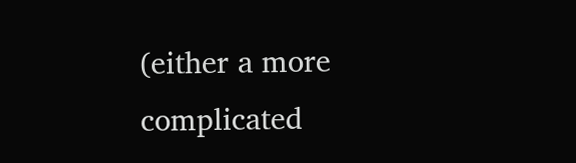(either a more complicated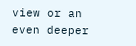view or an even deeper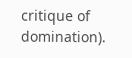critique of domination).